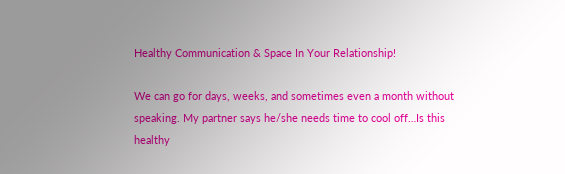Healthy Communication & Space In Your Relationship!

We can go for days, weeks, and sometimes even a month without speaking. My partner says he/she needs time to cool off…Is this healthy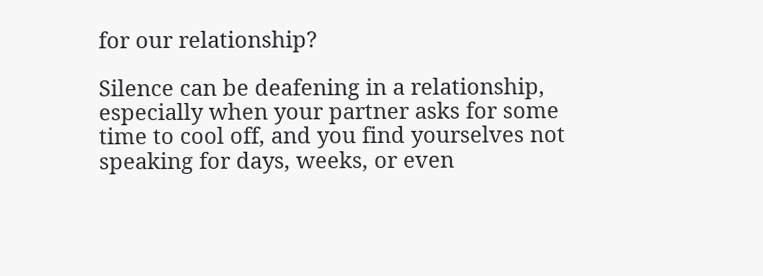for our relationship?

Silence can be deafening in a relationship, especially when your partner asks for some time to cool off, and you find yourselves not speaking for days, weeks, or even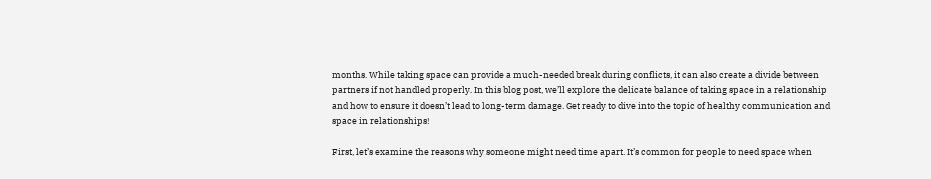months. While taking space can provide a much-needed break during conflicts, it can also create a divide between partners if not handled properly. In this blog post, we’ll explore the delicate balance of taking space in a relationship and how to ensure it doesn’t lead to long-term damage. Get ready to dive into the topic of healthy communication and space in relationships!

First, let’s examine the reasons why someone might need time apart. It’s common for people to need space when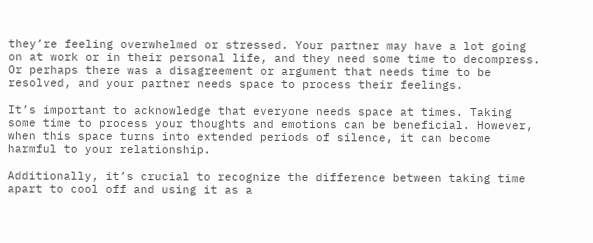they’re feeling overwhelmed or stressed. Your partner may have a lot going on at work or in their personal life, and they need some time to decompress. Or perhaps there was a disagreement or argument that needs time to be resolved, and your partner needs space to process their feelings.

It’s important to acknowledge that everyone needs space at times. Taking some time to process your thoughts and emotions can be beneficial. However, when this space turns into extended periods of silence, it can become harmful to your relationship.

Additionally, it’s crucial to recognize the difference between taking time apart to cool off and using it as a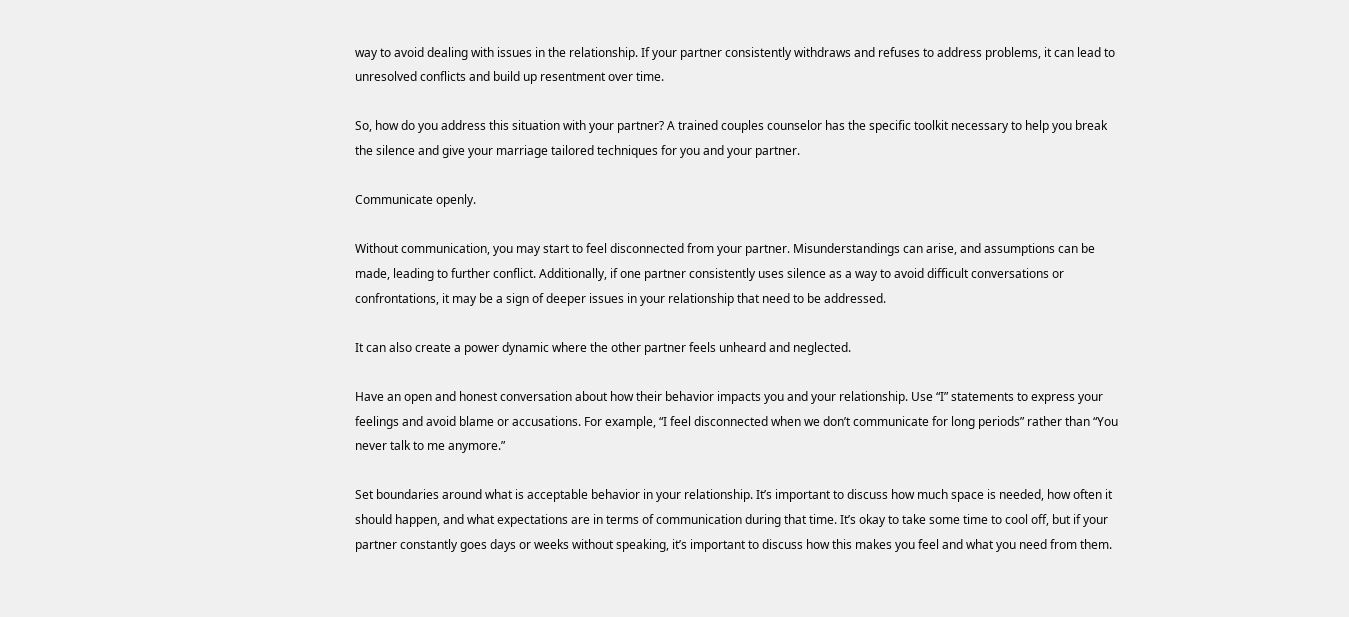way to avoid dealing with issues in the relationship. If your partner consistently withdraws and refuses to address problems, it can lead to unresolved conflicts and build up resentment over time.

So, how do you address this situation with your partner? A trained couples counselor has the specific toolkit necessary to help you break the silence and give your marriage tailored techniques for you and your partner.

Communicate openly.

Without communication, you may start to feel disconnected from your partner. Misunderstandings can arise, and assumptions can be made, leading to further conflict. Additionally, if one partner consistently uses silence as a way to avoid difficult conversations or confrontations, it may be a sign of deeper issues in your relationship that need to be addressed.

It can also create a power dynamic where the other partner feels unheard and neglected.

Have an open and honest conversation about how their behavior impacts you and your relationship. Use “I” statements to express your feelings and avoid blame or accusations. For example, “I feel disconnected when we don’t communicate for long periods” rather than “You never talk to me anymore.”

Set boundaries around what is acceptable behavior in your relationship. It’s important to discuss how much space is needed, how often it should happen, and what expectations are in terms of communication during that time. It’s okay to take some time to cool off, but if your partner constantly goes days or weeks without speaking, it’s important to discuss how this makes you feel and what you need from them.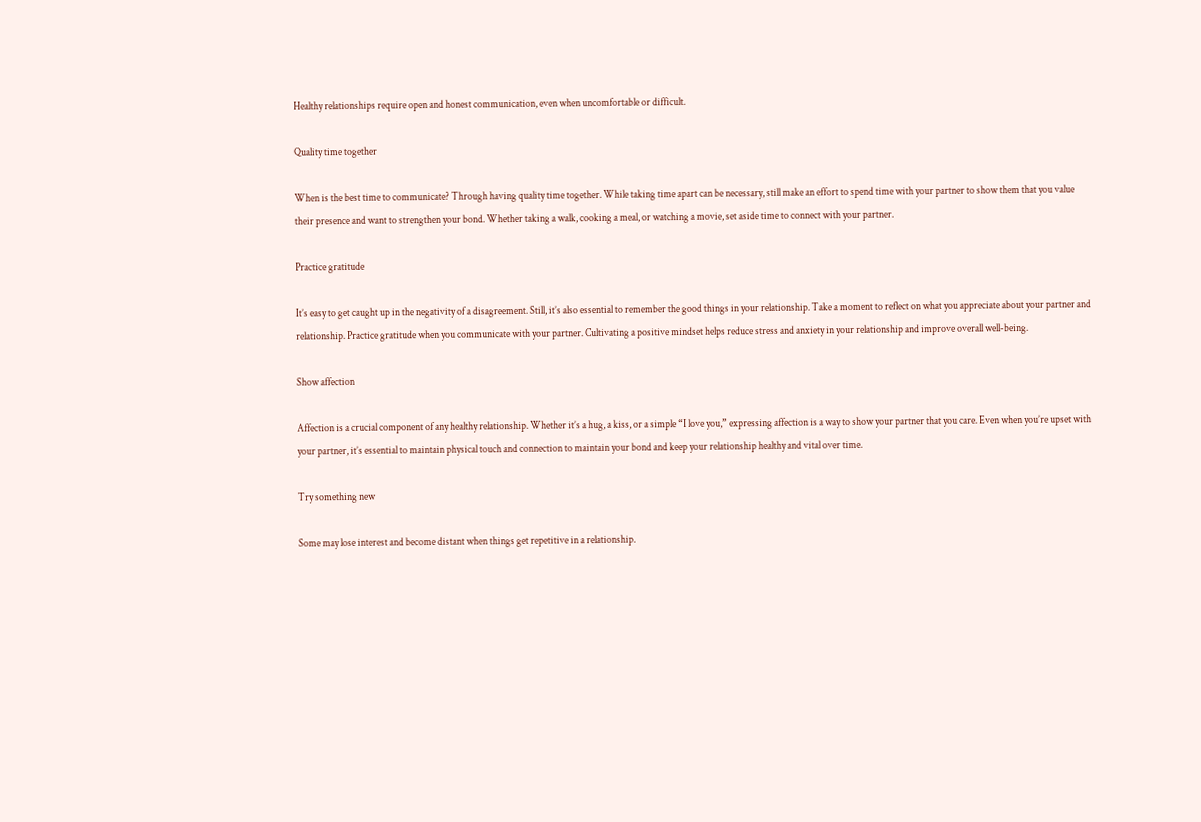Healthy relationships require open and honest communication, even when uncomfortable or difficult.

Quality time together

When is the best time to communicate? Through having quality time together. While taking time apart can be necessary, still make an effort to spend time with your partner to show them that you value their presence and want to strengthen your bond. Whether taking a walk, cooking a meal, or watching a movie, set aside time to connect with your partner.

Practice gratitude

It’s easy to get caught up in the negativity of a disagreement. Still, it’s also essential to remember the good things in your relationship. Take a moment to reflect on what you appreciate about your partner and relationship. Practice gratitude when you communicate with your partner. Cultivating a positive mindset helps reduce stress and anxiety in your relationship and improve overall well-being.

Show affection

Affection is a crucial component of any healthy relationship. Whether it’s a hug, a kiss, or a simple “I love you,” expressing affection is a way to show your partner that you care. Even when you’re upset with your partner, it’s essential to maintain physical touch and connection to maintain your bond and keep your relationship healthy and vital over time.

Try something new

Some may lose interest and become distant when things get repetitive in a relationship.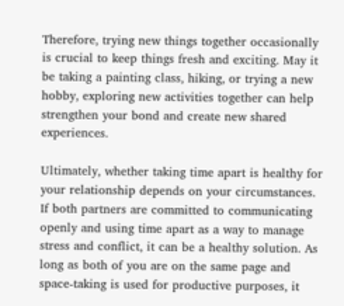Therefore, trying new things together occasionally is crucial to keep things fresh and exciting. May it be taking a painting class, hiking, or trying a new hobby, exploring new activities together can help strengthen your bond and create new shared experiences.

Ultimately, whether taking time apart is healthy for your relationship depends on your circumstances. If both partners are committed to communicating openly and using time apart as a way to manage stress and conflict, it can be a healthy solution. As long as both of you are on the same page and space-taking is used for productive purposes, it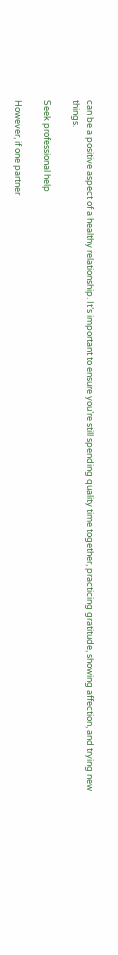can be a positive aspect of a healthy relationship. It’s important to ensure you’re still spending quality time together, practicing gratitude, showing affection, and trying new things.

Seek professional help

However, if one partner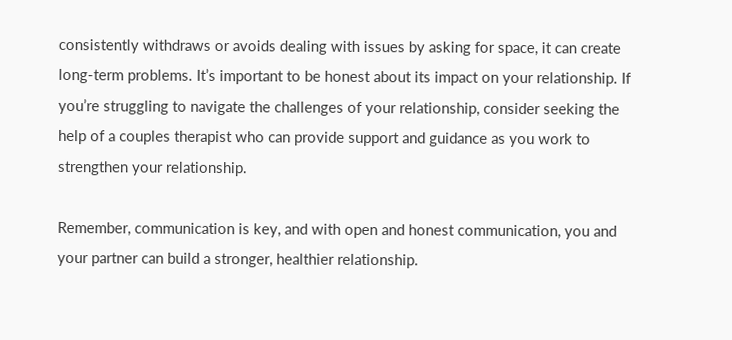consistently withdraws or avoids dealing with issues by asking for space, it can create long-term problems. It’s important to be honest about its impact on your relationship. If you’re struggling to navigate the challenges of your relationship, consider seeking the help of a couples therapist who can provide support and guidance as you work to strengthen your relationship.

Remember, communication is key, and with open and honest communication, you and your partner can build a stronger, healthier relationship.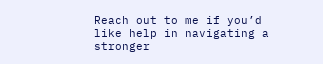Reach out to me if you’d like help in navigating a stronger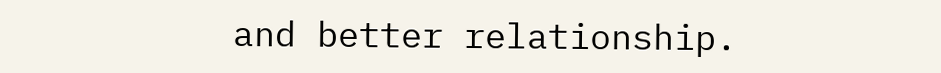and better relationship.